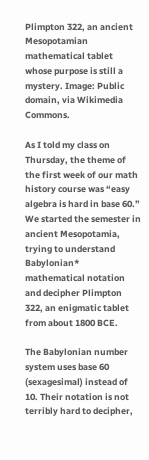Plimpton 322, an ancient Mesopotamian mathematical tablet whose purpose is still a mystery. Image: Public domain, via Wikimedia Commons.

As I told my class on Thursday, the theme of the first week of our math history course was “easy algebra is hard in base 60.” We started the semester in ancient Mesopotamia, trying to understand Babylonian* mathematical notation and decipher Plimpton 322, an enigmatic tablet from about 1800 BCE.

The Babylonian number system uses base 60 (sexagesimal) instead of 10. Their notation is not terribly hard to decipher,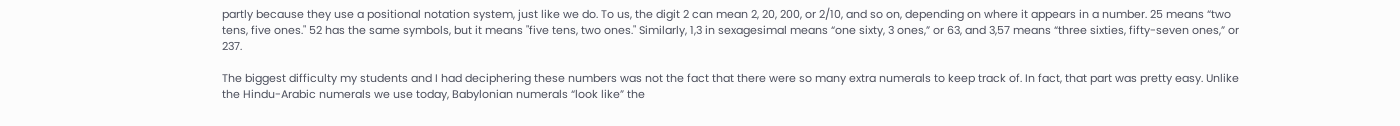partly because they use a positional notation system, just like we do. To us, the digit 2 can mean 2, 20, 200, or 2/10, and so on, depending on where it appears in a number. 25 means “two tens, five ones." 52 has the same symbols, but it means "five tens, two ones." Similarly, 1,3 in sexagesimal means “one sixty, 3 ones,” or 63, and 3,57 means “three sixties, fifty-seven ones,” or 237.

The biggest difficulty my students and I had deciphering these numbers was not the fact that there were so many extra numerals to keep track of. In fact, that part was pretty easy. Unlike the Hindu-Arabic numerals we use today, Babylonian numerals “look like” the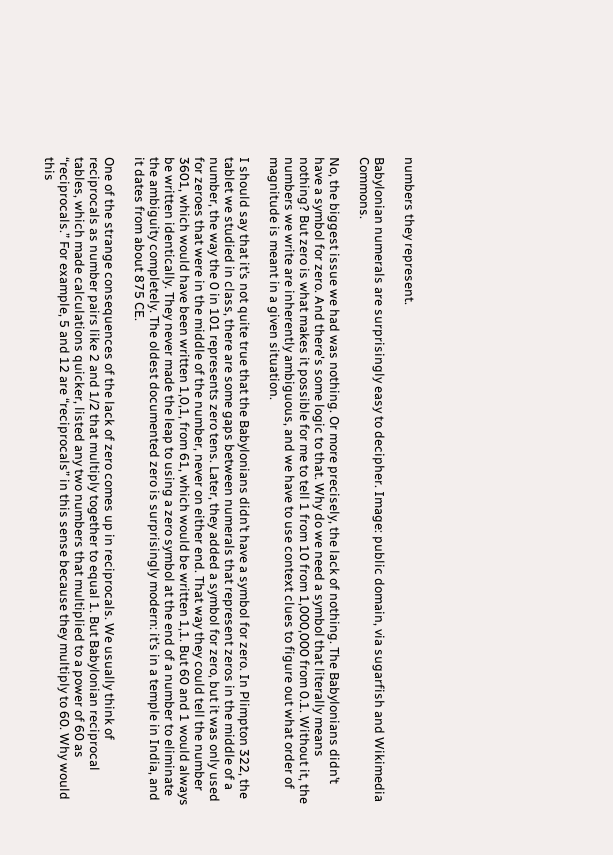numbers they represent.

Babylonian numerals are surprisingly easy to decipher. Image: public domain, via sugarfish and Wikimedia Commons.

No, the biggest issue we had was nothing. Or more precisely, the lack of nothing. The Babylonians didn’t have a symbol for zero. And there's some logic to that. Why do we need a symbol that literally means nothing? But zero is what makes it possible for me to tell 1 from 10 from 1,000,000 from 0.1. Without it, the numbers we write are inherently ambiguous, and we have to use context clues to figure out what order of magnitude is meant in a given situation.

I should say that it’s not quite true that the Babylonians didn’t have a symbol for zero. In Plimpton 322, the tablet we studied in class, there are some gaps between numerals that represent zeros in the middle of a number, the way the 0 in 101 represents zero tens. Later, they added a symbol for zero, but it was only used for zeroes that were in the middle of the number, never on either end. That way they could tell the number 3601, which would have been written 1,0,1, from 61, which would be written 1,1. But 60 and 1 would always be written identically. They never made the leap to using a zero symbol at the end of a number to eliminate the ambiguity completely. The oldest documented zero is surprisingly modern: it’s in a temple in India, and it dates from about 875 CE.

One of the strange consequences of the lack of zero comes up in reciprocals. We usually think of reciprocals as number pairs like 2 and 1/2 that multiply together to equal 1. But Babylonian reciprocal tables, which made calculations quicker, listed any two numbers that multiplied to a power of 60 as “reciprocals.” For example, 5 and 12 are “reciprocals” in this sense because they multiply to 60. Why would this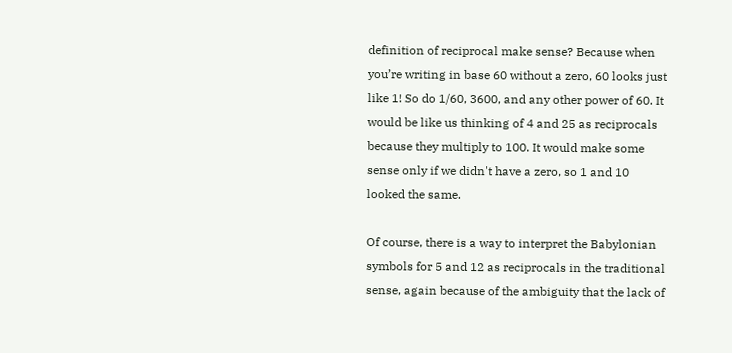definition of reciprocal make sense? Because when you’re writing in base 60 without a zero, 60 looks just like 1! So do 1/60, 3600, and any other power of 60. It would be like us thinking of 4 and 25 as reciprocals because they multiply to 100. It would make some sense only if we didn't have a zero, so 1 and 10 looked the same.

Of course, there is a way to interpret the Babylonian symbols for 5 and 12 as reciprocals in the traditional sense, again because of the ambiguity that the lack of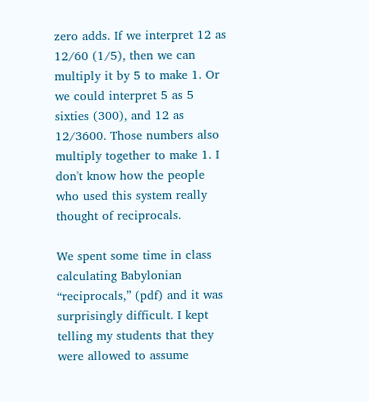zero adds. If we interpret 12 as 12/60 (1/5), then we can multiply it by 5 to make 1. Or we could interpret 5 as 5 sixties (300), and 12 as 12/3600. Those numbers also multiply together to make 1. I don't know how the people who used this system really thought of reciprocals.

We spent some time in class calculating Babylonian “reciprocals,” (pdf) and it was surprisingly difficult. I kept telling my students that they were allowed to assume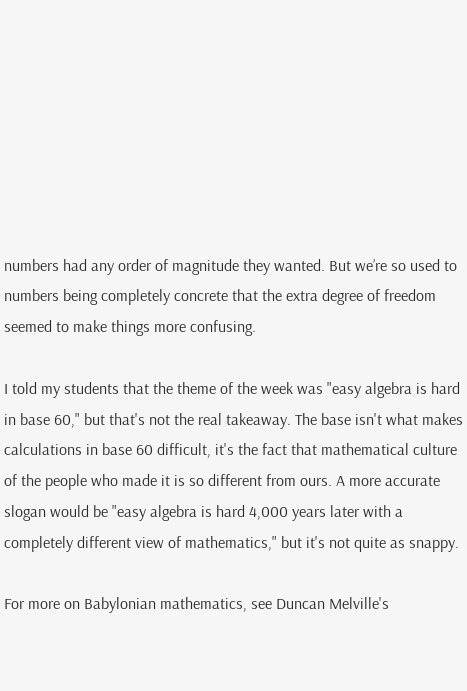numbers had any order of magnitude they wanted. But we’re so used to numbers being completely concrete that the extra degree of freedom seemed to make things more confusing.

I told my students that the theme of the week was "easy algebra is hard in base 60," but that's not the real takeaway. The base isn't what makes calculations in base 60 difficult, it's the fact that mathematical culture of the people who made it is so different from ours. A more accurate slogan would be "easy algebra is hard 4,000 years later with a completely different view of mathematics," but it's not quite as snappy.

For more on Babylonian mathematics, see Duncan Melville's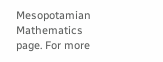Mesopotamian Mathematics page. For more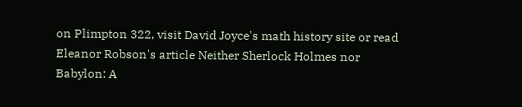on Plimpton 322, visit David Joyce's math history site or read Eleanor Robson's article Neither Sherlock Holmes nor Babylon: A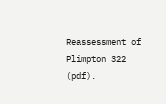Reassessment of Plimpton 322 (pdf).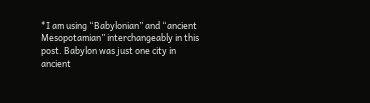*I am using “Babylonian” and “ancient Mesopotamian” interchangeably in this post. Babylon was just one city in ancient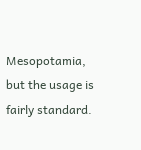Mesopotamia, but the usage is fairly standard.